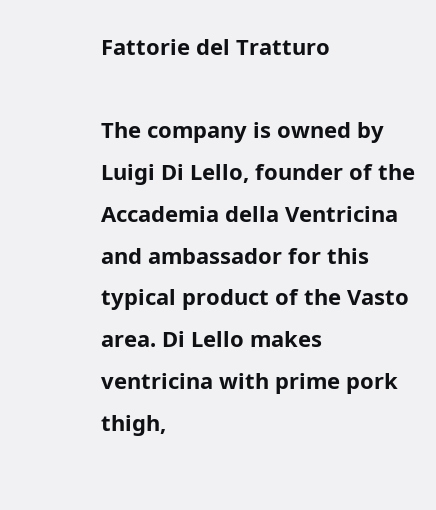Fattorie del Tratturo

The company is owned by Luigi Di Lello, founder of the Accademia della Ventricina and ambassador for this typical product of the Vasto area. Di Lello makes ventricina with prime pork thigh,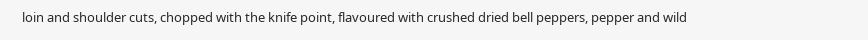loin and shoulder cuts, chopped with the knife point, flavoured with crushed dried bell peppers, pepper and wild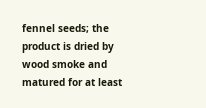fennel seeds; the product is dried by wood smoke and matured for at least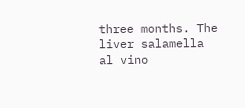three months. The liver salamella al vino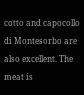cotto and capocollo di Montesorbo are also excellent. The meat is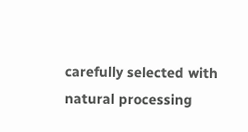carefully selected with natural processing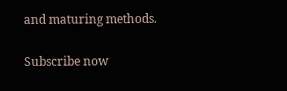and maturing methods.

Subscribe now